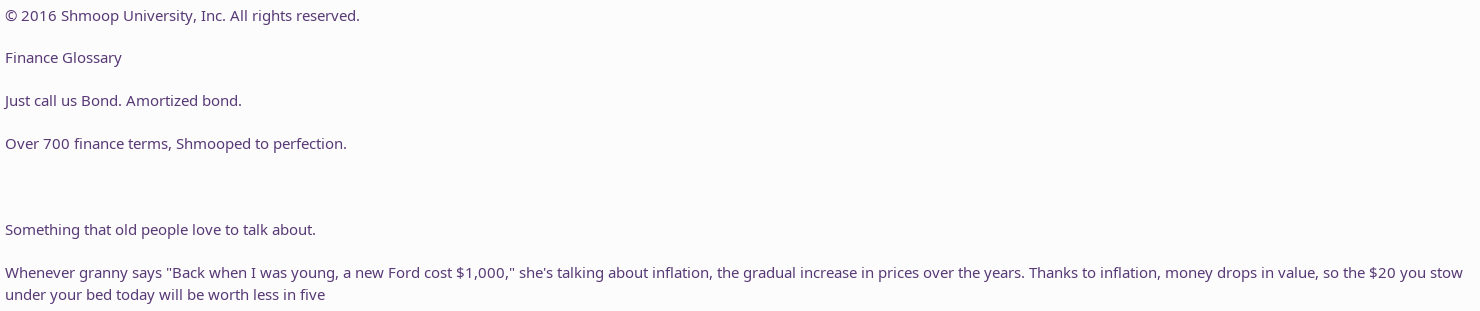© 2016 Shmoop University, Inc. All rights reserved.

Finance Glossary

Just call us Bond. Amortized bond.

Over 700 finance terms, Shmooped to perfection.



Something that old people love to talk about.

Whenever granny says "Back when I was young, a new Ford cost $1,000," she's talking about inflation, the gradual increase in prices over the years. Thanks to inflation, money drops in value, so the $20 you stow under your bed today will be worth less in five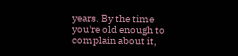years. By the time you're old enough to complain about it,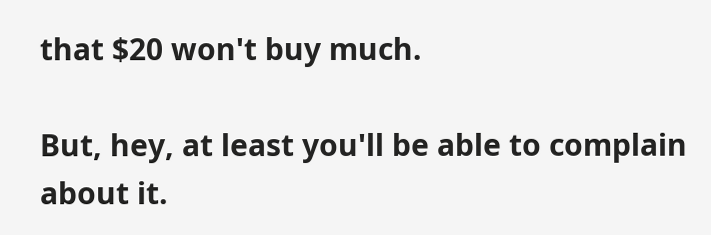that $20 won't buy much.

But, hey, at least you'll be able to complain about it.